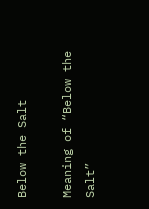Below the Salt

Meaning of “Below the Salt”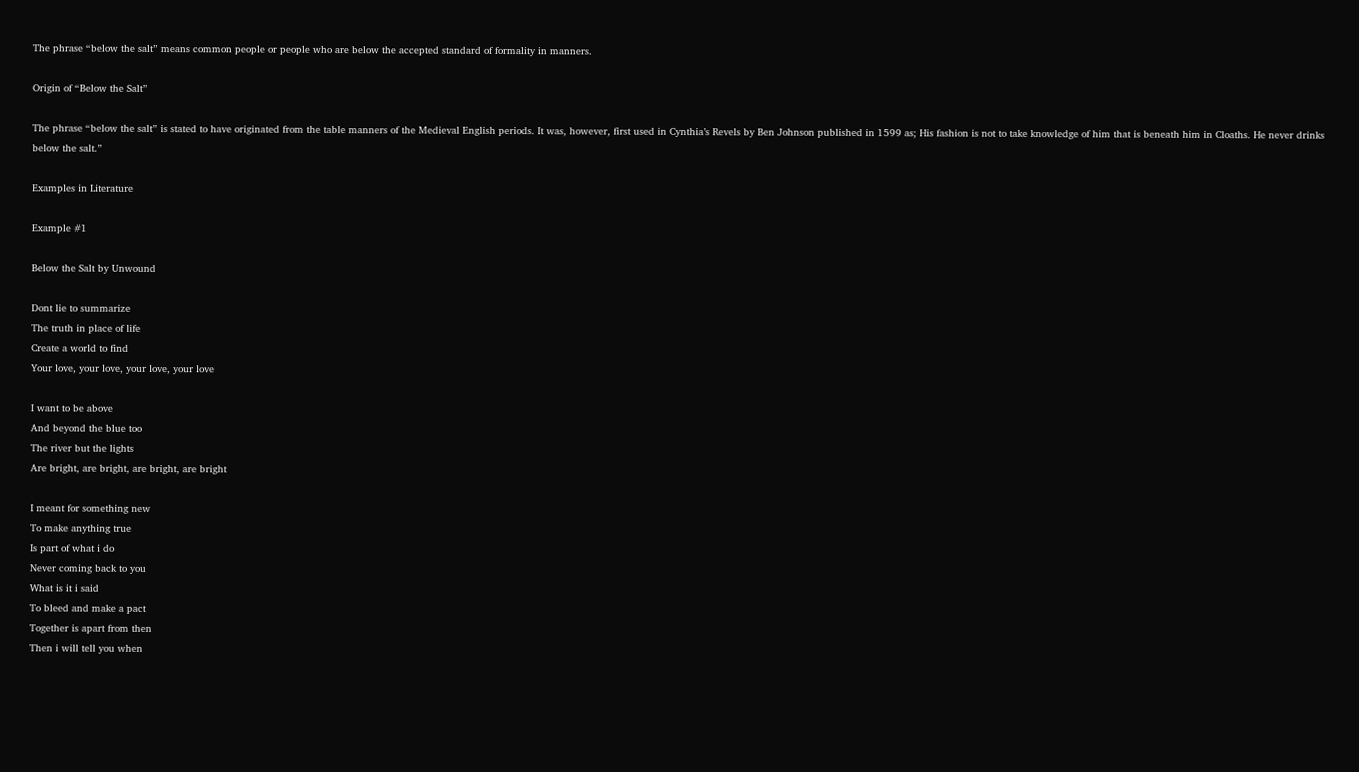The phrase “below the salt” means common people or people who are below the accepted standard of formality in manners.

Origin of “Below the Salt”

The phrase “below the salt” is stated to have originated from the table manners of the Medieval English periods. It was, however, first used in Cynthia’s Revels by Ben Johnson published in 1599 as; His fashion is not to take knowledge of him that is beneath him in Cloaths. He never drinks below the salt.”

Examples in Literature

Example #1

Below the Salt by Unwound

Dont lie to summarize
The truth in place of life
Create a world to find
Your love, your love, your love, your love

I want to be above
And beyond the blue too
The river but the lights
Are bright, are bright, are bright, are bright

I meant for something new
To make anything true
Is part of what i do
Never coming back to you
What is it i said
To bleed and make a pact
Together is apart from then
Then i will tell you when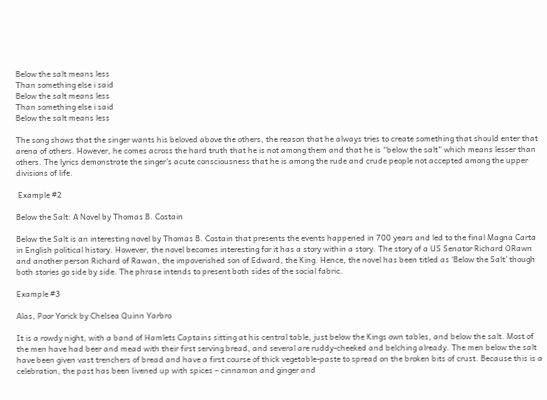Below the salt means less
Than something else i said
Below the salt means less
Than something else i said
Below the salt means less

The song shows that the singer wants his beloved above the others, the reason that he always tries to create something that should enter that arena of others. However, he comes across the hard truth that he is not among them and that he is “below the salt” which means lesser than others. The lyrics demonstrate the singer’s acute consciousness that he is among the rude and crude people not accepted among the upper divisions of life.

 Example #2

Below the Salt: A Novel by Thomas B. Costain

Below the Salt is an interesting novel by Thomas B. Costain that presents the events happened in 700 years and led to the final Magna Carta in English political history. However, the novel becomes interesting for it has a story within a story. The story of a US Senator Richard ORawn and another person Richard of Rawan, the impoverished son of Edward, the King. Hence, the novel has been titled as ‘Below the Salt’ though both stories go side by side. The phrase intends to present both sides of the social fabric.

Example #3

Alas, Poor Yorick by Chelsea Quinn Yarbro

It is a rowdy night, with a band of Hamlets Captains sitting at his central table, just below the Kings own tables, and below the salt. Most of the men have had beer and mead with their first serving bread, and several are ruddy-cheeked and belching already. The men below the salt have been given vast trenchers of bread and have a first course of thick vegetable-paste to spread on the broken bits of crust. Because this is a celebration, the past has been livened up with spices – cinnamon and ginger and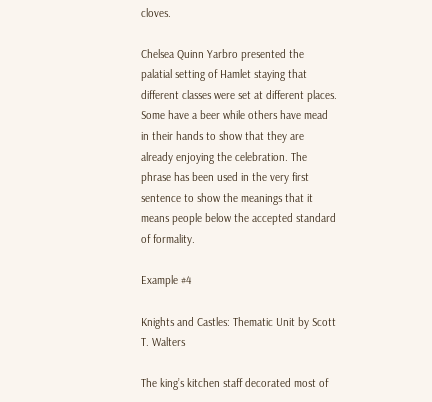cloves.

Chelsea Quinn Yarbro presented the palatial setting of Hamlet staying that different classes were set at different places. Some have a beer while others have mead in their hands to show that they are already enjoying the celebration. The phrase has been used in the very first sentence to show the meanings that it means people below the accepted standard of formality.

Example #4

Knights and Castles: Thematic Unit by Scott T. Walters

The king’s kitchen staff decorated most of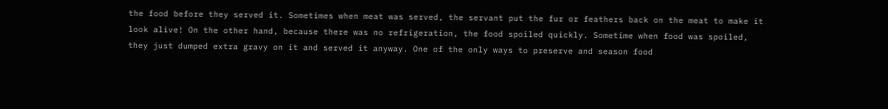the food before they served it. Sometimes when meat was served, the servant put the fur or feathers back on the meat to make it look alive! On the other hand, because there was no refrigeration, the food spoiled quickly. Sometime when food was spoiled, they just dumped extra gravy on it and served it anyway. One of the only ways to preserve and season food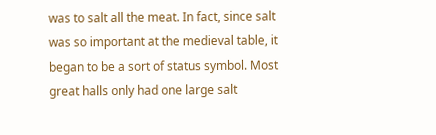was to salt all the meat. In fact, since salt was so important at the medieval table, it began to be a sort of status symbol. Most great halls only had one large salt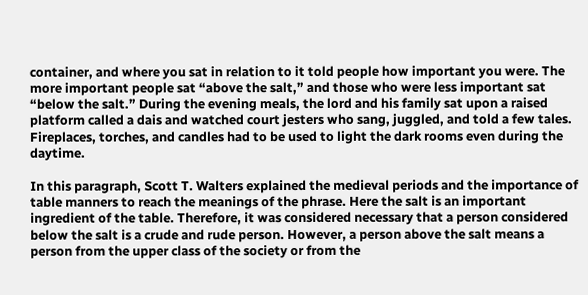container, and where you sat in relation to it told people how important you were. The more important people sat “above the salt,” and those who were less important sat “below the salt.” During the evening meals, the lord and his family sat upon a raised platform called a dais and watched court jesters who sang, juggled, and told a few tales. Fireplaces, torches, and candles had to be used to light the dark rooms even during the daytime.

In this paragraph, Scott T. Walters explained the medieval periods and the importance of table manners to reach the meanings of the phrase. Here the salt is an important ingredient of the table. Therefore, it was considered necessary that a person considered below the salt is a crude and rude person. However, a person above the salt means a person from the upper class of the society or from the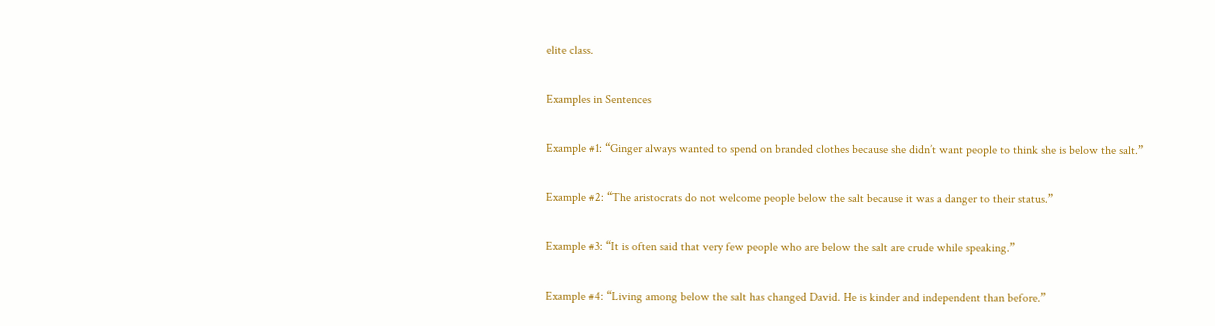elite class.

Examples in Sentences

Example #1: “Ginger always wanted to spend on branded clothes because she didn’t want people to think she is below the salt.”

Example #2: “The aristocrats do not welcome people below the salt because it was a danger to their status.”

Example #3: “It is often said that very few people who are below the salt are crude while speaking.”

Example #4: “Living among below the salt has changed David. He is kinder and independent than before.”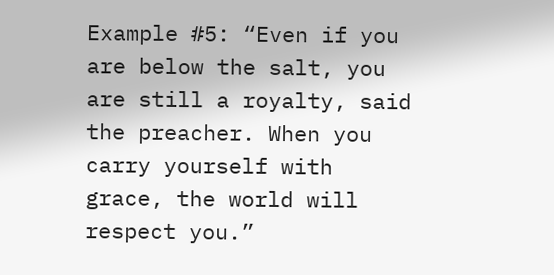Example #5: “Even if you are below the salt, you are still a royalty, said the preacher. When you carry yourself with grace, the world will respect you.”